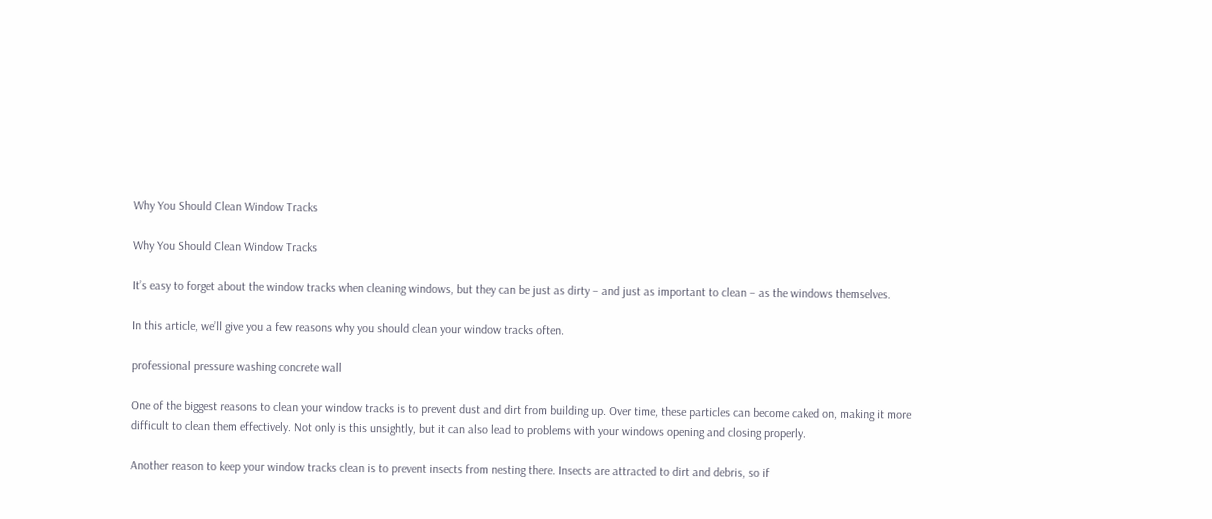Why You Should Clean Window Tracks

Why You Should Clean Window Tracks

It’s easy to forget about the window tracks when cleaning windows, but they can be just as dirty – and just as important to clean – as the windows themselves.

In this article, we’ll give you a few reasons why you should clean your window tracks often.

professional pressure washing concrete wall

One of the biggest reasons to clean your window tracks is to prevent dust and dirt from building up. Over time, these particles can become caked on, making it more difficult to clean them effectively. Not only is this unsightly, but it can also lead to problems with your windows opening and closing properly.

Another reason to keep your window tracks clean is to prevent insects from nesting there. Insects are attracted to dirt and debris, so if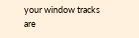your window tracks are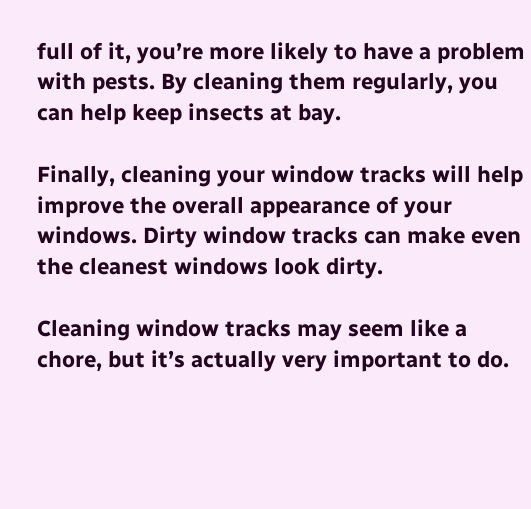full of it, you’re more likely to have a problem with pests. By cleaning them regularly, you can help keep insects at bay.

Finally, cleaning your window tracks will help improve the overall appearance of your windows. Dirty window tracks can make even the cleanest windows look dirty.

Cleaning window tracks may seem like a chore, but it’s actually very important to do.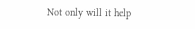Not only will it help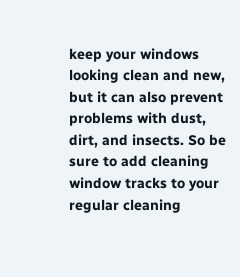keep your windows looking clean and new, but it can also prevent problems with dust, dirt, and insects. So be sure to add cleaning window tracks to your regular cleaning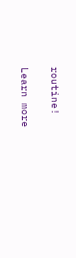routine!

Learn more